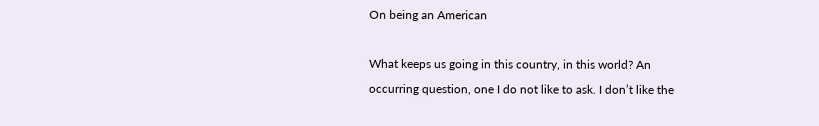On being an American

What keeps us going in this country, in this world? An occurring question, one I do not like to ask. I don’t like the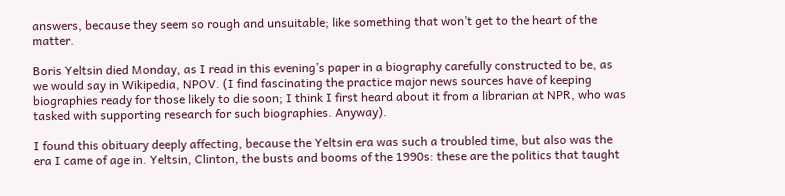answers, because they seem so rough and unsuitable; like something that won’t get to the heart of the matter.

Boris Yeltsin died Monday, as I read in this evening’s paper in a biography carefully constructed to be, as we would say in Wikipedia, NPOV. (I find fascinating the practice major news sources have of keeping biographies ready for those likely to die soon; I think I first heard about it from a librarian at NPR, who was tasked with supporting research for such biographies. Anyway).

I found this obituary deeply affecting, because the Yeltsin era was such a troubled time, but also was the era I came of age in. Yeltsin, Clinton, the busts and booms of the 1990s: these are the politics that taught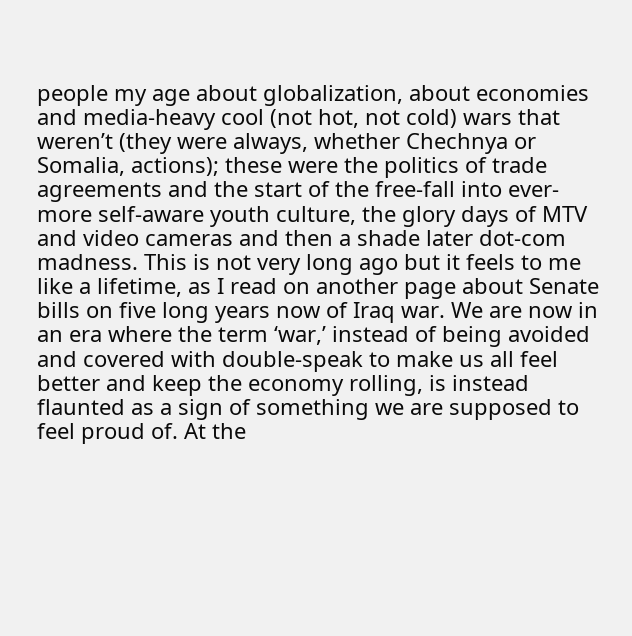people my age about globalization, about economies and media-heavy cool (not hot, not cold) wars that weren’t (they were always, whether Chechnya or Somalia, actions); these were the politics of trade agreements and the start of the free-fall into ever-more self-aware youth culture, the glory days of MTV and video cameras and then a shade later dot-com madness. This is not very long ago but it feels to me like a lifetime, as I read on another page about Senate bills on five long years now of Iraq war. We are now in an era where the term ‘war,’ instead of being avoided and covered with double-speak to make us all feel better and keep the economy rolling, is instead flaunted as a sign of something we are supposed to feel proud of. At the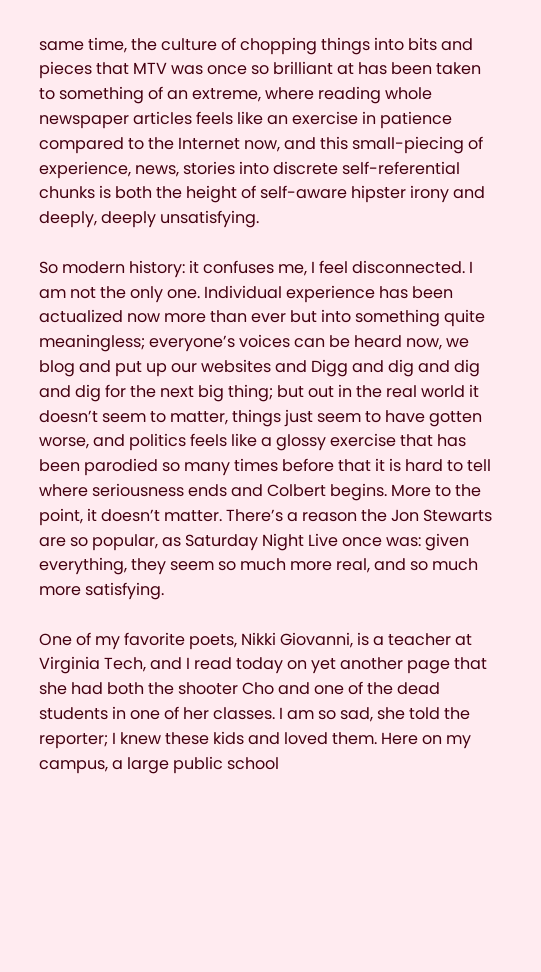same time, the culture of chopping things into bits and pieces that MTV was once so brilliant at has been taken to something of an extreme, where reading whole newspaper articles feels like an exercise in patience compared to the Internet now, and this small-piecing of experience, news, stories into discrete self-referential chunks is both the height of self-aware hipster irony and deeply, deeply unsatisfying.

So modern history: it confuses me, I feel disconnected. I am not the only one. Individual experience has been actualized now more than ever but into something quite meaningless; everyone’s voices can be heard now, we blog and put up our websites and Digg and dig and dig and dig for the next big thing; but out in the real world it doesn’t seem to matter, things just seem to have gotten worse, and politics feels like a glossy exercise that has been parodied so many times before that it is hard to tell where seriousness ends and Colbert begins. More to the point, it doesn’t matter. There’s a reason the Jon Stewarts are so popular, as Saturday Night Live once was: given everything, they seem so much more real, and so much more satisfying.

One of my favorite poets, Nikki Giovanni, is a teacher at Virginia Tech, and I read today on yet another page that she had both the shooter Cho and one of the dead students in one of her classes. I am so sad, she told the reporter; I knew these kids and loved them. Here on my campus, a large public school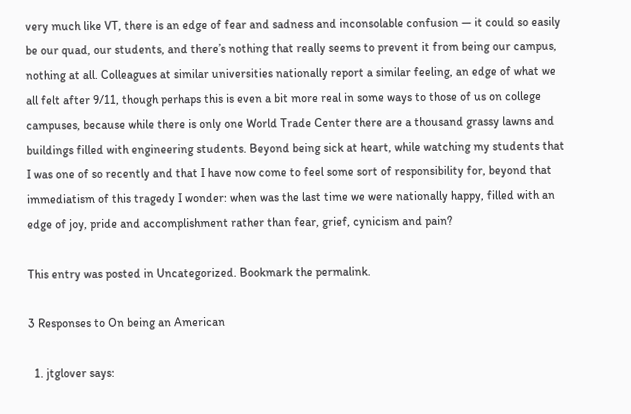very much like VT, there is an edge of fear and sadness and inconsolable confusion — it could so easily be our quad, our students, and there’s nothing that really seems to prevent it from being our campus, nothing at all. Colleagues at similar universities nationally report a similar feeling, an edge of what we all felt after 9/11, though perhaps this is even a bit more real in some ways to those of us on college campuses, because while there is only one World Trade Center there are a thousand grassy lawns and buildings filled with engineering students. Beyond being sick at heart, while watching my students that I was one of so recently and that I have now come to feel some sort of responsibility for, beyond that immediatism of this tragedy I wonder: when was the last time we were nationally happy, filled with an edge of joy, pride and accomplishment rather than fear, grief, cynicism and pain?

This entry was posted in Uncategorized. Bookmark the permalink.

3 Responses to On being an American

  1. jtglover says: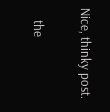Nice, thinky post.

    the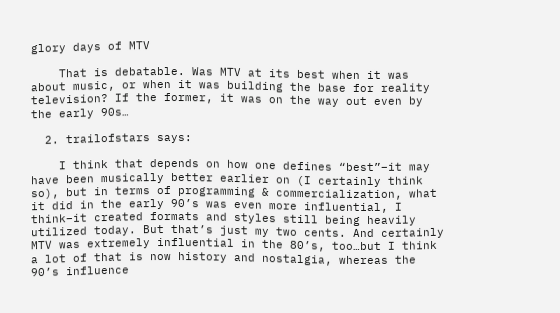glory days of MTV

    That is debatable. Was MTV at its best when it was about music, or when it was building the base for reality television? If the former, it was on the way out even by the early 90s…

  2. trailofstars says:

    I think that depends on how one defines “best”–it may have been musically better earlier on (I certainly think so), but in terms of programming & commercialization, what it did in the early 90’s was even more influential, I think–it created formats and styles still being heavily utilized today. But that’s just my two cents. And certainly MTV was extremely influential in the 80’s, too…but I think a lot of that is now history and nostalgia, whereas the 90’s influence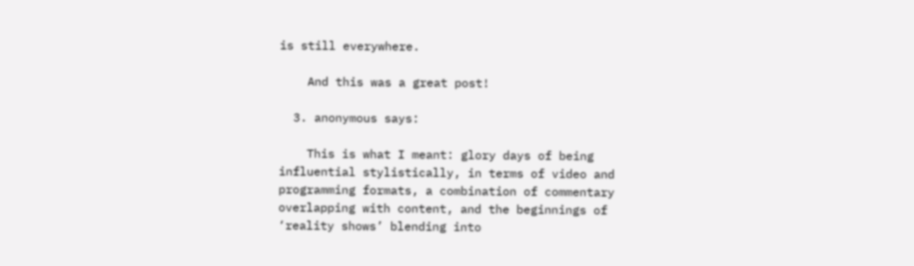is still everywhere.

    And this was a great post!

  3. anonymous says:

    This is what I meant: glory days of being influential stylistically, in terms of video and programming formats, a combination of commentary overlapping with content, and the beginnings of ‘reality shows’ blending into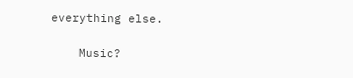everything else.

    Music?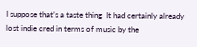I suppose that’s a taste thing  It had certainly already lost indie cred in terms of music by the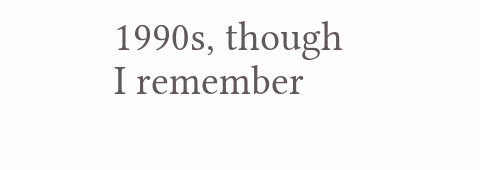1990s, though I remember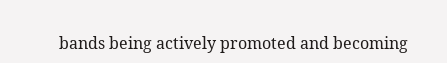bands being actively promoted and becoming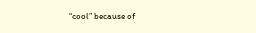“cool” because of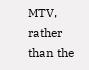MTV, rather than the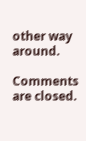other way around.

Comments are closed.